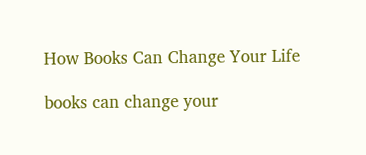How Books Can Change Your Life

books can change your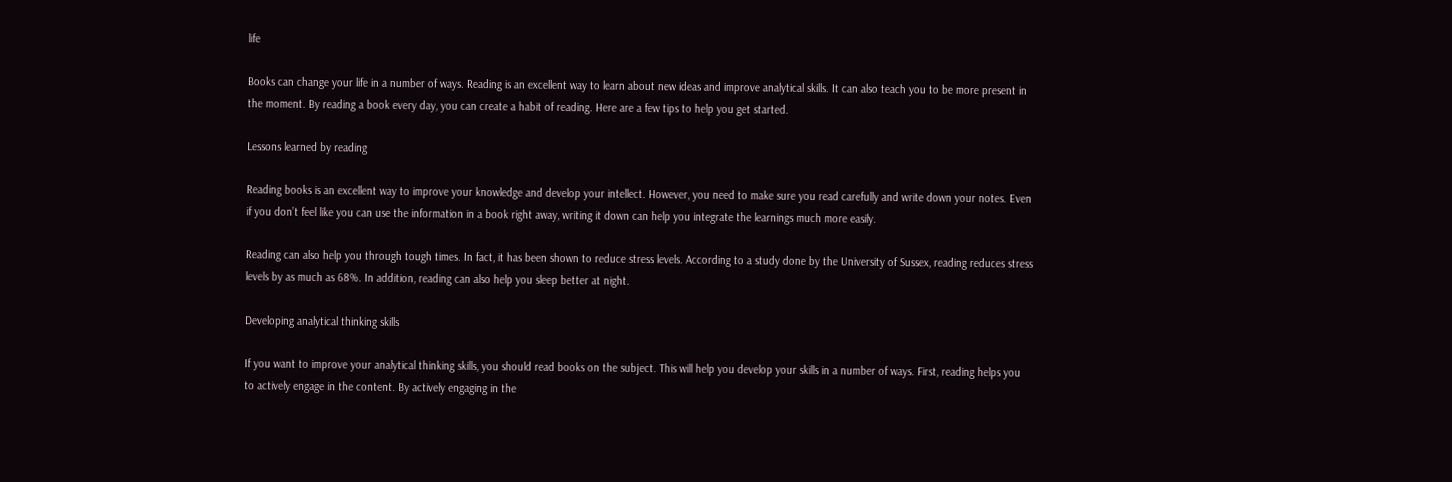life

Books can change your life in a number of ways. Reading is an excellent way to learn about new ideas and improve analytical skills. It can also teach you to be more present in the moment. By reading a book every day, you can create a habit of reading. Here are a few tips to help you get started.

Lessons learned by reading

Reading books is an excellent way to improve your knowledge and develop your intellect. However, you need to make sure you read carefully and write down your notes. Even if you don’t feel like you can use the information in a book right away, writing it down can help you integrate the learnings much more easily.

Reading can also help you through tough times. In fact, it has been shown to reduce stress levels. According to a study done by the University of Sussex, reading reduces stress levels by as much as 68%. In addition, reading can also help you sleep better at night.

Developing analytical thinking skills

If you want to improve your analytical thinking skills, you should read books on the subject. This will help you develop your skills in a number of ways. First, reading helps you to actively engage in the content. By actively engaging in the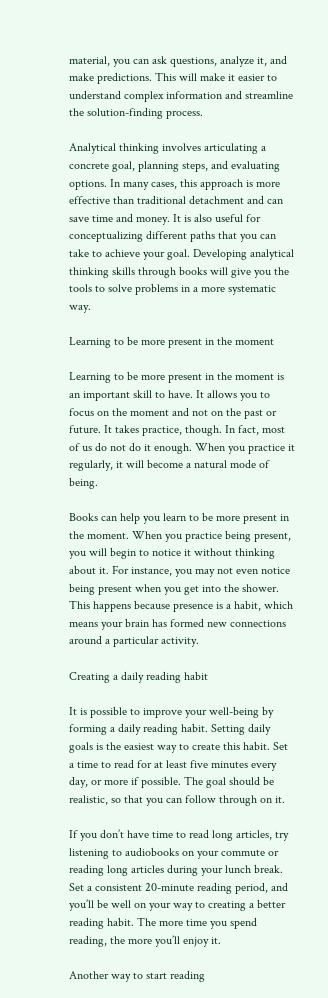material, you can ask questions, analyze it, and make predictions. This will make it easier to understand complex information and streamline the solution-finding process.

Analytical thinking involves articulating a concrete goal, planning steps, and evaluating options. In many cases, this approach is more effective than traditional detachment and can save time and money. It is also useful for conceptualizing different paths that you can take to achieve your goal. Developing analytical thinking skills through books will give you the tools to solve problems in a more systematic way.

Learning to be more present in the moment

Learning to be more present in the moment is an important skill to have. It allows you to focus on the moment and not on the past or future. It takes practice, though. In fact, most of us do not do it enough. When you practice it regularly, it will become a natural mode of being.

Books can help you learn to be more present in the moment. When you practice being present, you will begin to notice it without thinking about it. For instance, you may not even notice being present when you get into the shower. This happens because presence is a habit, which means your brain has formed new connections around a particular activity.

Creating a daily reading habit

It is possible to improve your well-being by forming a daily reading habit. Setting daily goals is the easiest way to create this habit. Set a time to read for at least five minutes every day, or more if possible. The goal should be realistic, so that you can follow through on it.

If you don’t have time to read long articles, try listening to audiobooks on your commute or reading long articles during your lunch break. Set a consistent 20-minute reading period, and you’ll be well on your way to creating a better reading habit. The more time you spend reading, the more you’ll enjoy it.

Another way to start reading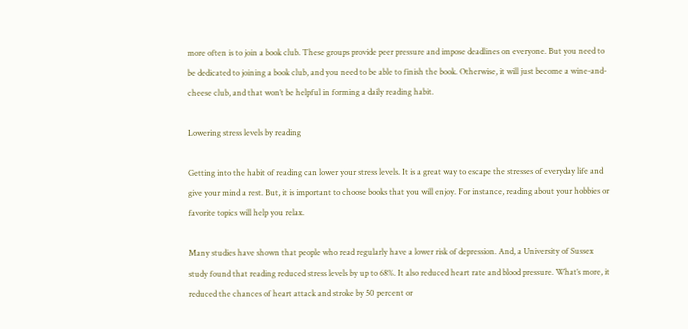more often is to join a book club. These groups provide peer pressure and impose deadlines on everyone. But you need to be dedicated to joining a book club, and you need to be able to finish the book. Otherwise, it will just become a wine-and-cheese club, and that won’t be helpful in forming a daily reading habit.

Lowering stress levels by reading

Getting into the habit of reading can lower your stress levels. It is a great way to escape the stresses of everyday life and give your mind a rest. But, it is important to choose books that you will enjoy. For instance, reading about your hobbies or favorite topics will help you relax.

Many studies have shown that people who read regularly have a lower risk of depression. And, a University of Sussex study found that reading reduced stress levels by up to 68%. It also reduced heart rate and blood pressure. What’s more, it reduced the chances of heart attack and stroke by 50 percent or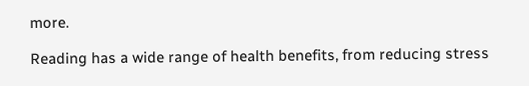more.

Reading has a wide range of health benefits, from reducing stress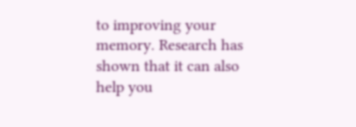to improving your memory. Research has shown that it can also help you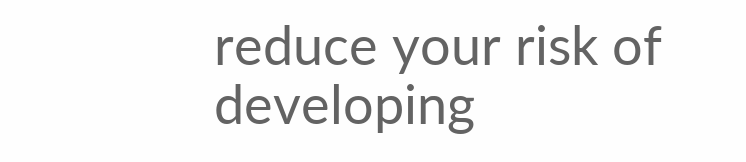reduce your risk of developing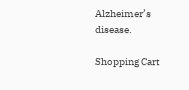Alzheimer’s disease.

Shopping Cart